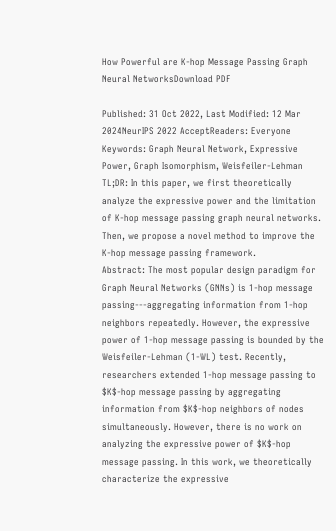How Powerful are K-hop Message Passing Graph Neural NetworksDownload PDF

Published: 31 Oct 2022, Last Modified: 12 Mar 2024NeurIPS 2022 AcceptReaders: Everyone
Keywords: Graph Neural Network, Expressive Power, Graph Isomorphism, Weisfeiler-Lehman
TL;DR: In this paper, we first theoretically analyze the expressive power and the limitation of K-hop message passing graph neural networks. Then, we propose a novel method to improve the K-hop message passing framework.
Abstract: The most popular design paradigm for Graph Neural Networks (GNNs) is 1-hop message passing---aggregating information from 1-hop neighbors repeatedly. However, the expressive power of 1-hop message passing is bounded by the Weisfeiler-Lehman (1-WL) test. Recently, researchers extended 1-hop message passing to $K$-hop message passing by aggregating information from $K$-hop neighbors of nodes simultaneously. However, there is no work on analyzing the expressive power of $K$-hop message passing. In this work, we theoretically characterize the expressive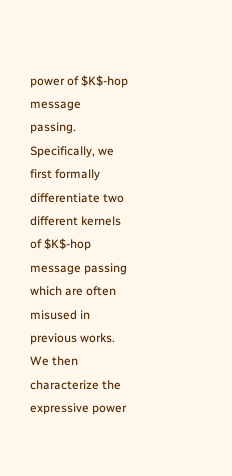power of $K$-hop message passing. Specifically, we first formally differentiate two different kernels of $K$-hop message passing which are often misused in previous works. We then characterize the expressive power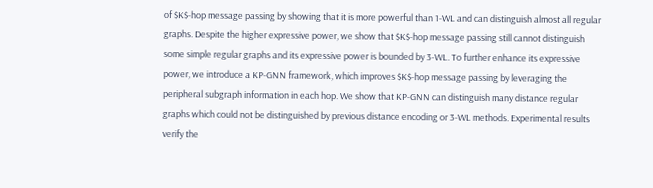of $K$-hop message passing by showing that it is more powerful than 1-WL and can distinguish almost all regular graphs. Despite the higher expressive power, we show that $K$-hop message passing still cannot distinguish some simple regular graphs and its expressive power is bounded by 3-WL. To further enhance its expressive power, we introduce a KP-GNN framework, which improves $K$-hop message passing by leveraging the peripheral subgraph information in each hop. We show that KP-GNN can distinguish many distance regular graphs which could not be distinguished by previous distance encoding or 3-WL methods. Experimental results verify the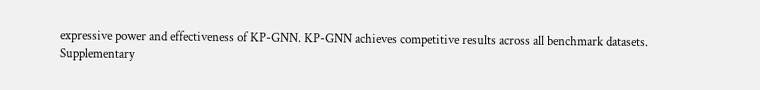expressive power and effectiveness of KP-GNN. KP-GNN achieves competitive results across all benchmark datasets.
Supplementary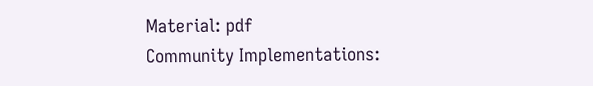Material: pdf
Community Implementations: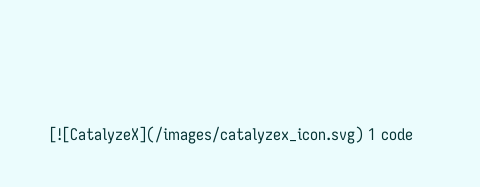[![CatalyzeX](/images/catalyzex_icon.svg) 1 code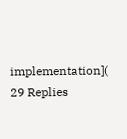implementation](
29 Replies